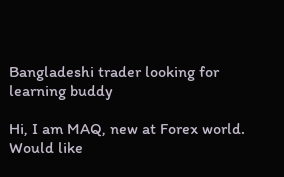Bangladeshi trader looking for learning buddy

Hi, I am MAQ, new at Forex world. Would like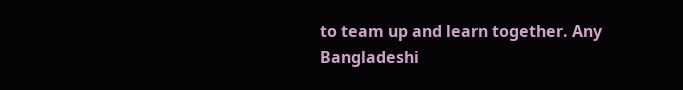to team up and learn together. Any Bangladeshi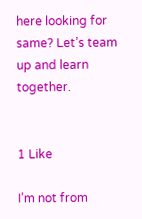here looking for same? Let’s team up and learn together.


1 Like

I’m not from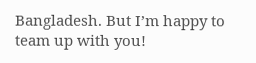Bangladesh. But I’m happy to team up with you!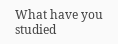What have you studied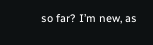so far? I’m new, as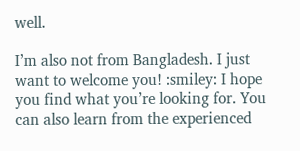well.

I’m also not from Bangladesh. I just want to welcome you! :smiley: I hope you find what you’re looking for. You can also learn from the experienced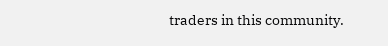traders in this community.